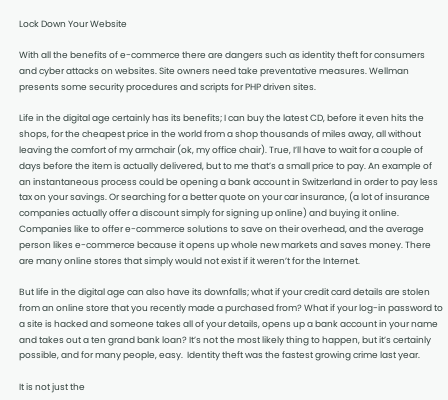Lock Down Your Website

With all the benefits of e-commerce there are dangers such as identity theft for consumers and cyber attacks on websites. Site owners need take preventative measures. Wellman presents some security procedures and scripts for PHP driven sites.

Life in the digital age certainly has its benefits; I can buy the latest CD, before it even hits the shops, for the cheapest price in the world from a shop thousands of miles away, all without leaving the comfort of my armchair (ok, my office chair). True, I’ll have to wait for a couple of days before the item is actually delivered, but to me that’s a small price to pay. An example of an instantaneous process could be opening a bank account in Switzerland in order to pay less tax on your savings. Or searching for a better quote on your car insurance, (a lot of insurance companies actually offer a discount simply for signing up online) and buying it online. Companies like to offer e-commerce solutions to save on their overhead, and the average person likes e-commerce because it opens up whole new markets and saves money. There are many online stores that simply would not exist if it weren’t for the Internet.

But life in the digital age can also have its downfalls; what if your credit card details are stolen from an online store that you recently made a purchased from? What if your log-in password to a site is hacked and someone takes all of your details, opens up a bank account in your name and takes out a ten grand bank loan? It’s not the most likely thing to happen, but it’s certainly possible, and for many people, easy.  Identity theft was the fastest growing crime last year.

It is not just the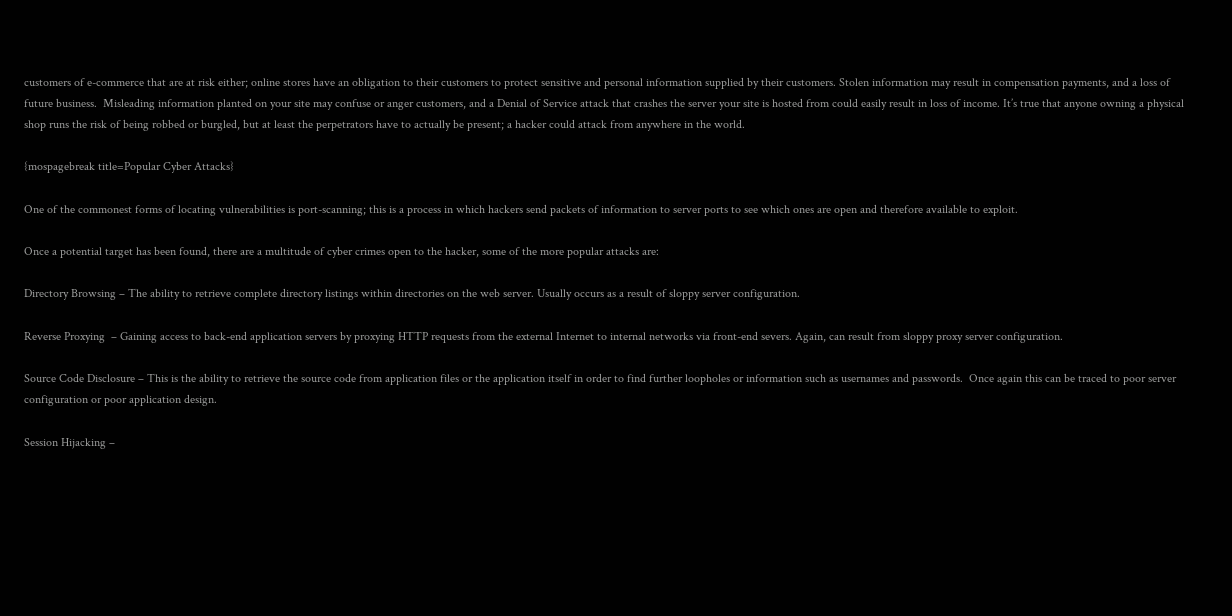customers of e-commerce that are at risk either; online stores have an obligation to their customers to protect sensitive and personal information supplied by their customers. Stolen information may result in compensation payments, and a loss of future business.  Misleading information planted on your site may confuse or anger customers, and a Denial of Service attack that crashes the server your site is hosted from could easily result in loss of income. It’s true that anyone owning a physical shop runs the risk of being robbed or burgled, but at least the perpetrators have to actually be present; a hacker could attack from anywhere in the world.

{mospagebreak title=Popular Cyber Attacks}

One of the commonest forms of locating vulnerabilities is port-scanning; this is a process in which hackers send packets of information to server ports to see which ones are open and therefore available to exploit.

Once a potential target has been found, there are a multitude of cyber crimes open to the hacker, some of the more popular attacks are:

Directory Browsing – The ability to retrieve complete directory listings within directories on the web server. Usually occurs as a result of sloppy server configuration.

Reverse Proxying  – Gaining access to back-end application servers by proxying HTTP requests from the external Internet to internal networks via front-end severs. Again, can result from sloppy proxy server configuration.

Source Code Disclosure – This is the ability to retrieve the source code from application files or the application itself in order to find further loopholes or information such as usernames and passwords.  Once again this can be traced to poor server configuration or poor application design.

Session Hijacking –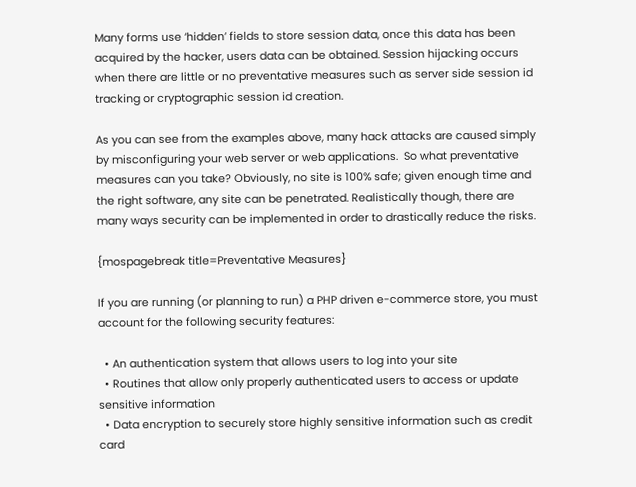Many forms use ‘hidden’ fields to store session data, once this data has been acquired by the hacker, users data can be obtained. Session hijacking occurs when there are little or no preventative measures such as server side session id tracking or cryptographic session id creation.

As you can see from the examples above, many hack attacks are caused simply by misconfiguring your web server or web applications.  So what preventative measures can you take? Obviously, no site is 100% safe; given enough time and the right software, any site can be penetrated. Realistically though, there are many ways security can be implemented in order to drastically reduce the risks.

{mospagebreak title=Preventative Measures}

If you are running (or planning to run) a PHP driven e-commerce store, you must account for the following security features:

  • An authentication system that allows users to log into your site
  • Routines that allow only properly authenticated users to access or update sensitive information
  • Data encryption to securely store highly sensitive information such as credit card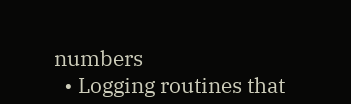numbers
  • Logging routines that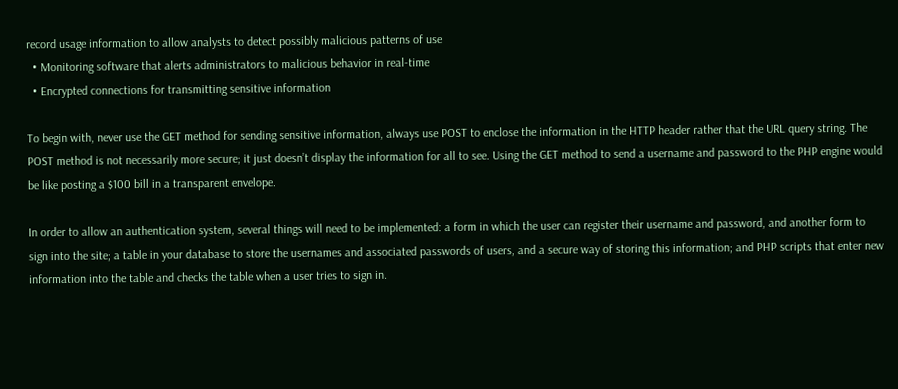record usage information to allow analysts to detect possibly malicious patterns of use
  • Monitoring software that alerts administrators to malicious behavior in real-time
  • Encrypted connections for transmitting sensitive information

To begin with, never use the GET method for sending sensitive information, always use POST to enclose the information in the HTTP header rather that the URL query string. The POST method is not necessarily more secure; it just doesn’t display the information for all to see. Using the GET method to send a username and password to the PHP engine would be like posting a $100 bill in a transparent envelope.

In order to allow an authentication system, several things will need to be implemented: a form in which the user can register their username and password, and another form to sign into the site; a table in your database to store the usernames and associated passwords of users, and a secure way of storing this information; and PHP scripts that enter new information into the table and checks the table when a user tries to sign in.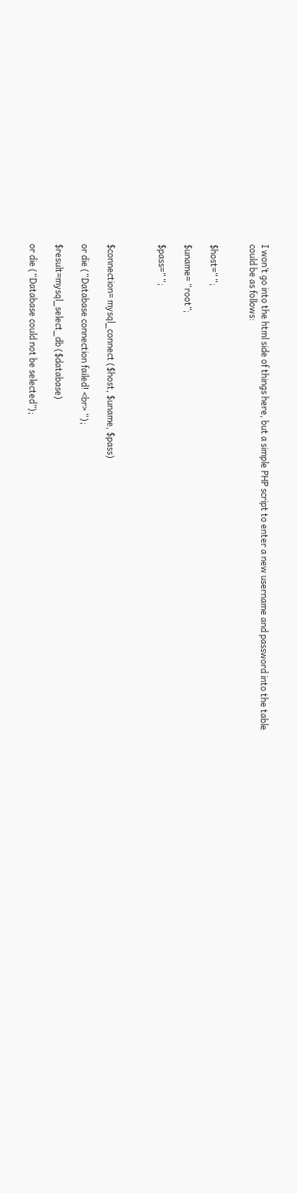I won’t go into the html side of things here, but a simple PHP script to enter a new username and password into the table could be as follows:


$host=” “;

$uname= “root”;

$pass=” “;



$connection= mysql_connect ($host, $uname, $pass)

or die (“Database connection failed! <br> “);

$result=mysql_select_db ($database)

or die (“Database could not be selected”);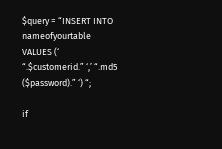$query = “INSERT INTO nameofyourtable VALUES (‘ “.$customerid.” ‘,’ “.md5 ($password).” ‘) “;

if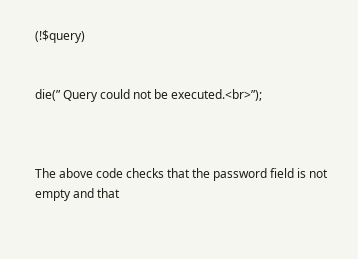(!$query)


die(” Query could not be executed.<br>”);



The above code checks that the password field is not empty and that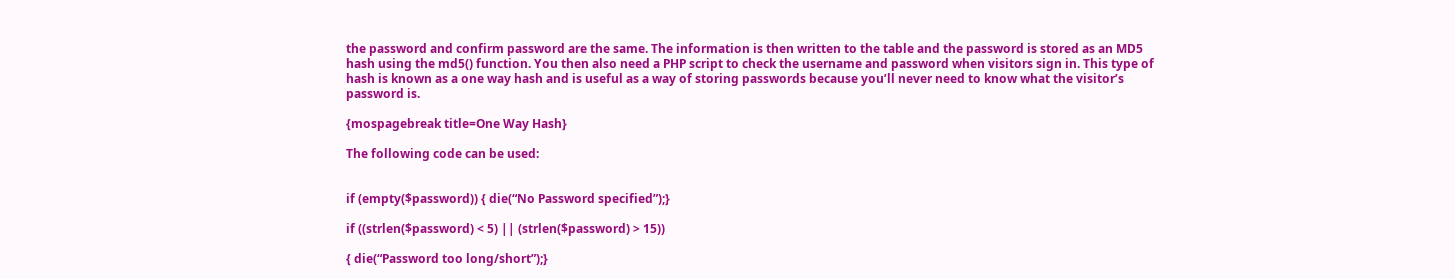the password and confirm password are the same. The information is then written to the table and the password is stored as an MD5 hash using the md5() function. You then also need a PHP script to check the username and password when visitors sign in. This type of hash is known as a one way hash and is useful as a way of storing passwords because you’ll never need to know what the visitor’s password is.

{mospagebreak title=One Way Hash}

The following code can be used:


if (empty($password)) { die(“No Password specified”);}

if ((strlen($password) < 5) || (strlen($password) > 15))

{ die(“Password too long/short”);}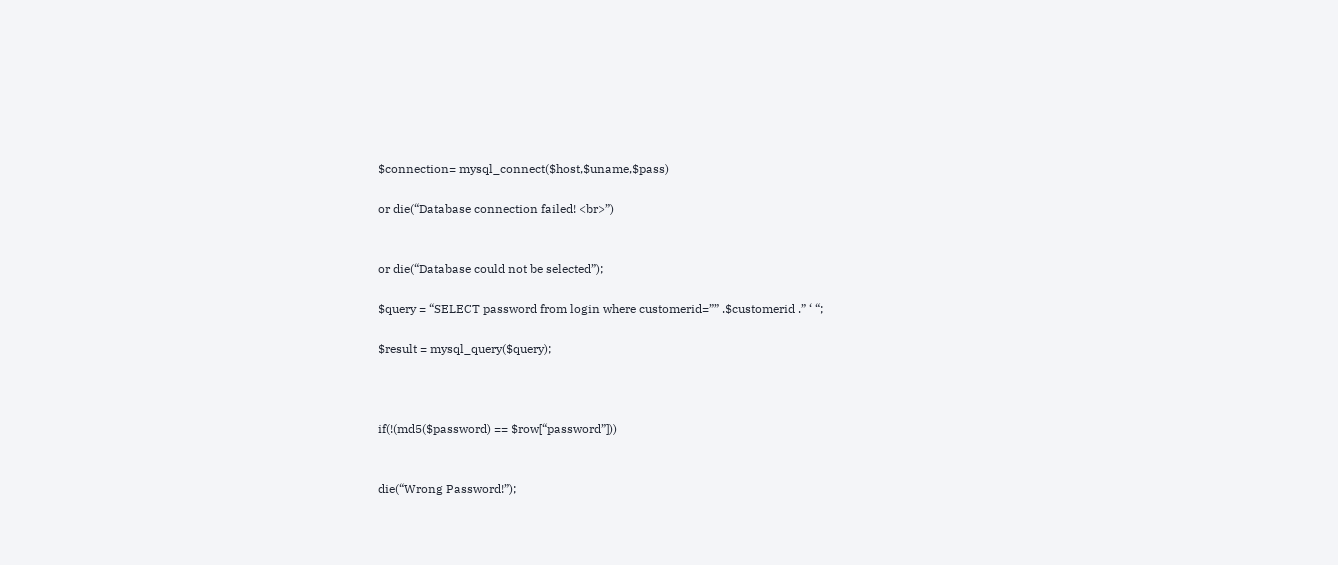$connection= mysql_connect($host,$uname,$pass)

or die(“Database connection failed! <br>”)


or die(“Database could not be selected”);

$query = “SELECT password from login where customerid=”” .$customerid .” ‘ “;

$result = mysql_query($query);



if(!(md5($password) == $row[“password”]))


die(“Wrong Password!”);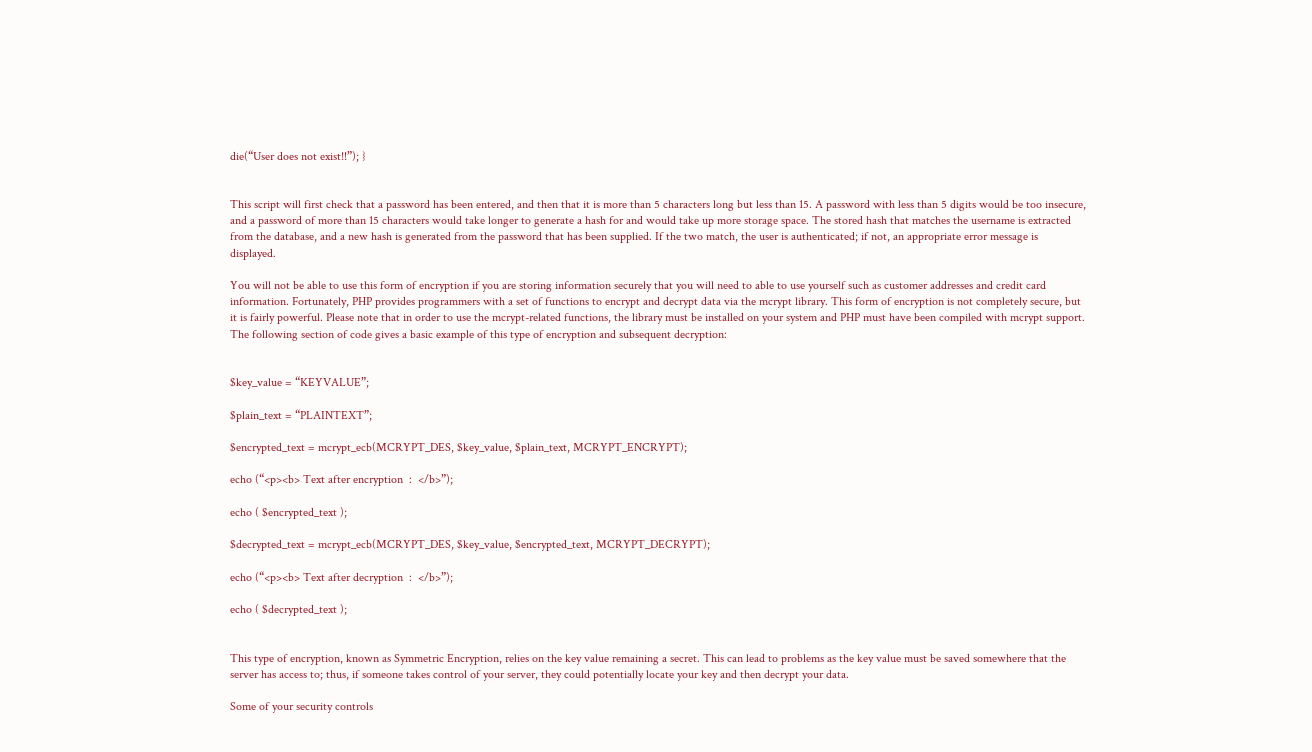die(“User does not exist!!”); }


This script will first check that a password has been entered, and then that it is more than 5 characters long but less than 15. A password with less than 5 digits would be too insecure, and a password of more than 15 characters would take longer to generate a hash for and would take up more storage space. The stored hash that matches the username is extracted from the database, and a new hash is generated from the password that has been supplied. If the two match, the user is authenticated; if not, an appropriate error message is displayed.

You will not be able to use this form of encryption if you are storing information securely that you will need to able to use yourself such as customer addresses and credit card information. Fortunately, PHP provides programmers with a set of functions to encrypt and decrypt data via the mcrypt library. This form of encryption is not completely secure, but it is fairly powerful. Please note that in order to use the mcrypt-related functions, the library must be installed on your system and PHP must have been compiled with mcrypt support. The following section of code gives a basic example of this type of encryption and subsequent decryption:


$key_value = “KEYVALUE”;

$plain_text = “PLAINTEXT”;

$encrypted_text = mcrypt_ecb(MCRYPT_DES, $key_value, $plain_text, MCRYPT_ENCRYPT);

echo (“<p><b> Text after encryption  :  </b>”);

echo ( $encrypted_text );

$decrypted_text = mcrypt_ecb(MCRYPT_DES, $key_value, $encrypted_text, MCRYPT_DECRYPT);

echo (“<p><b> Text after decryption  :  </b>”);

echo ( $decrypted_text );


This type of encryption, known as Symmetric Encryption, relies on the key value remaining a secret. This can lead to problems as the key value must be saved somewhere that the server has access to; thus, if someone takes control of your server, they could potentially locate your key and then decrypt your data.

Some of your security controls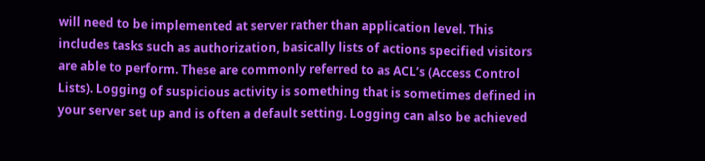will need to be implemented at server rather than application level. This includes tasks such as authorization, basically lists of actions specified visitors are able to perform. These are commonly referred to as ACL’s (Access Control Lists). Logging of suspicious activity is something that is sometimes defined in your server set up and is often a default setting. Logging can also be achieved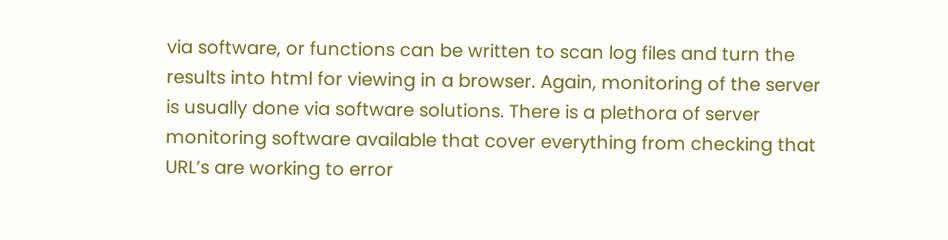via software, or functions can be written to scan log files and turn the results into html for viewing in a browser. Again, monitoring of the server is usually done via software solutions. There is a plethora of server monitoring software available that cover everything from checking that URL’s are working to error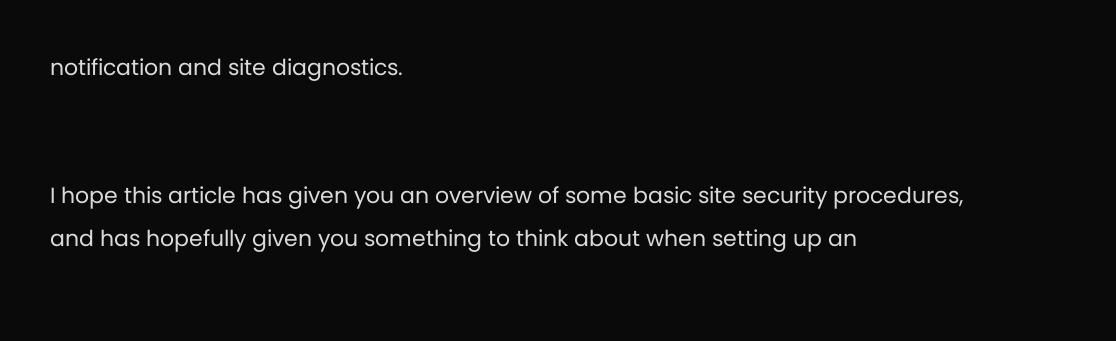notification and site diagnostics.


I hope this article has given you an overview of some basic site security procedures, and has hopefully given you something to think about when setting up an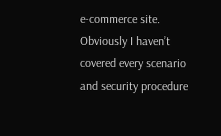e-commerce site. Obviously I haven’t covered every scenario and security procedure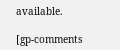available.

[gp-comments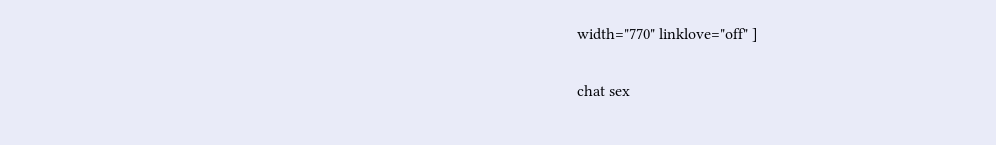width="770" linklove="off" ]

chat sex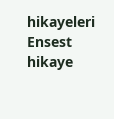hikayeleri Ensest hikaye